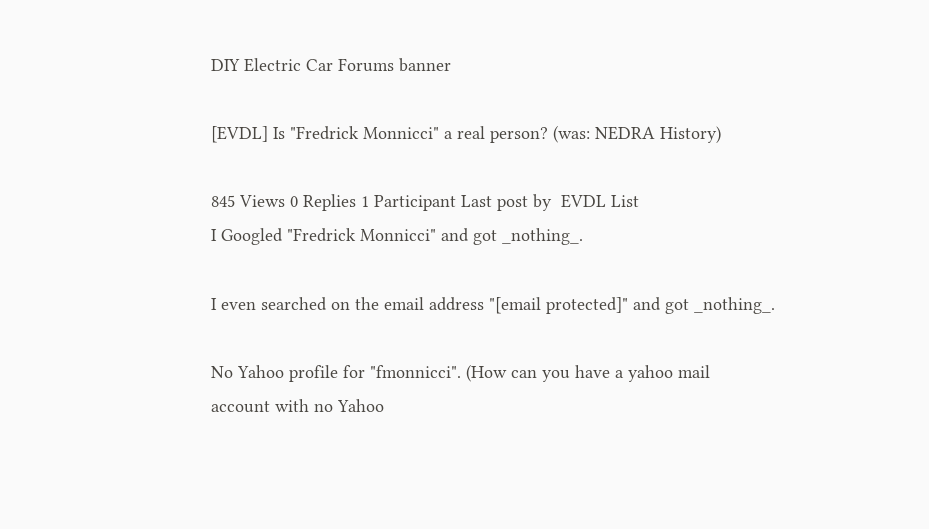DIY Electric Car Forums banner

[EVDL] Is "Fredrick Monnicci" a real person? (was: NEDRA History)

845 Views 0 Replies 1 Participant Last post by  EVDL List
I Googled "Fredrick Monnicci" and got _nothing_.

I even searched on the email address "[email protected]" and got _nothing_.

No Yahoo profile for "fmonnicci". (How can you have a yahoo mail
account with no Yahoo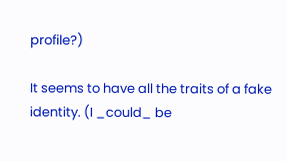profile?)

It seems to have all the traits of a fake identity. (I _could_ be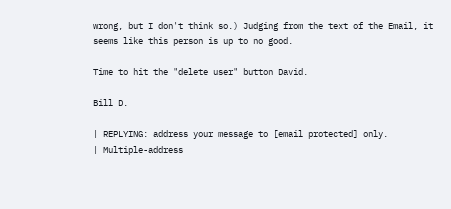wrong, but I don't think so.) Judging from the text of the Email, it
seems like this person is up to no good.

Time to hit the "delete user" button David.

Bill D.

| REPLYING: address your message to [email protected] only.
| Multiple-address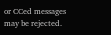or CCed messages may be rejected.